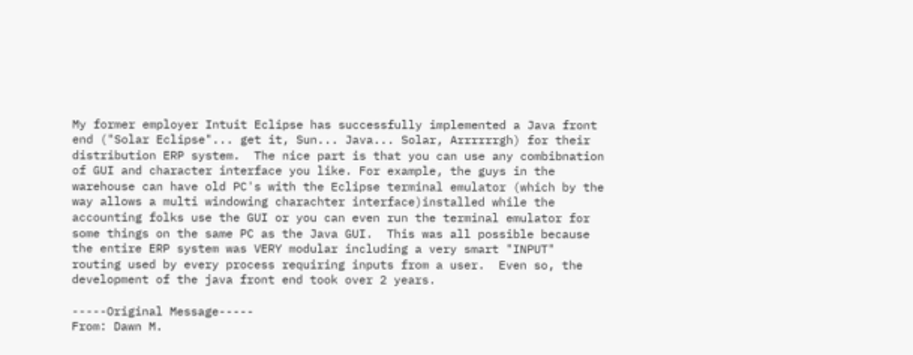My former employer Intuit Eclipse has successfully implemented a Java front
end ("Solar Eclipse"... get it, Sun... Java... Solar, Arrrrrrgh) for their
distribution ERP system.  The nice part is that you can use any combibnation
of GUI and character interface you like. For example, the guys in the
warehouse can have old PC's with the Eclipse terminal emulator (which by the
way allows a multi windowing charachter interface)installed while the
accounting folks use the GUI or you can even run the terminal emulator for
some things on the same PC as the Java GUI.  This was all possible because
the entire ERP system was VERY modular including a very smart "INPUT"
routing used by every process requiring inputs from a user.  Even so, the
development of the java front end took over 2 years.

-----Original Message-----
From: Dawn M.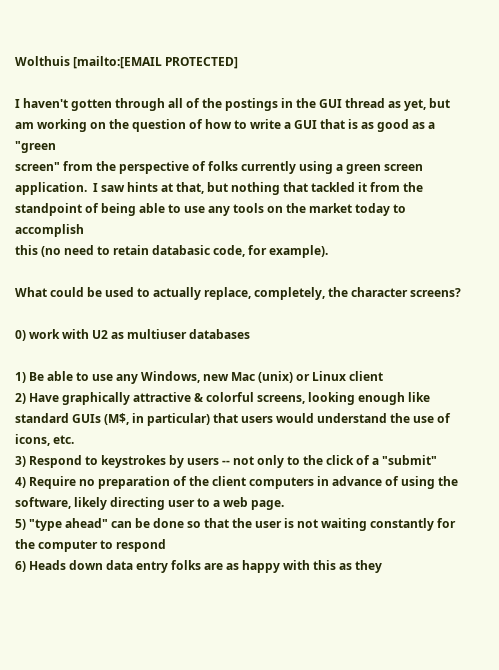Wolthuis [mailto:[EMAIL PROTECTED]

I haven't gotten through all of the postings in the GUI thread as yet, but
am working on the question of how to write a GUI that is as good as a "green
screen" from the perspective of folks currently using a green screen
application.  I saw hints at that, but nothing that tackled it from the
standpoint of being able to use any tools on the market today to accomplish
this (no need to retain databasic code, for example).

What could be used to actually replace, completely, the character screens?

0) work with U2 as multiuser databases

1) Be able to use any Windows, new Mac (unix) or Linux client
2) Have graphically attractive & colorful screens, looking enough like
standard GUIs (M$, in particular) that users would understand the use of
icons, etc.
3) Respond to keystrokes by users -- not only to the click of a "submit"
4) Require no preparation of the client computers in advance of using the
software, likely directing user to a web page.
5) "type ahead" can be done so that the user is not waiting constantly for
the computer to respond
6) Heads down data entry folks are as happy with this as they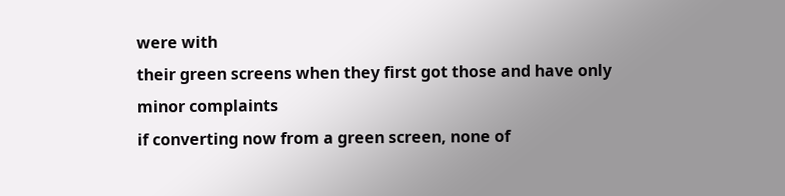were with
their green screens when they first got those and have only minor complaints
if converting now from a green screen, none of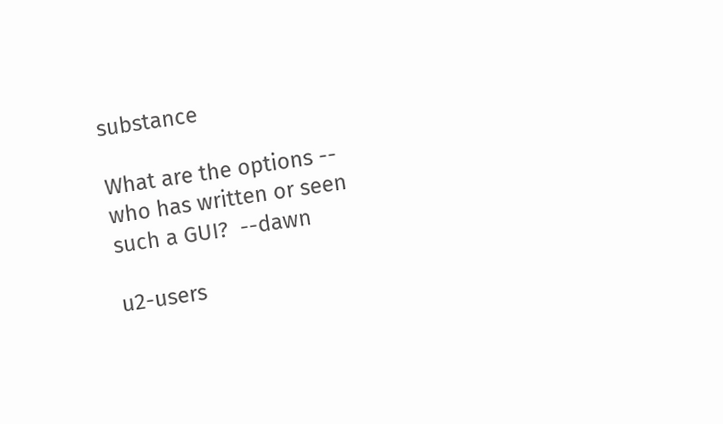substance

What are the options -- who has written or seen such a GUI?  --dawn

u2-users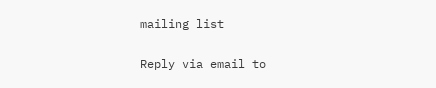mailing list

Reply via email to